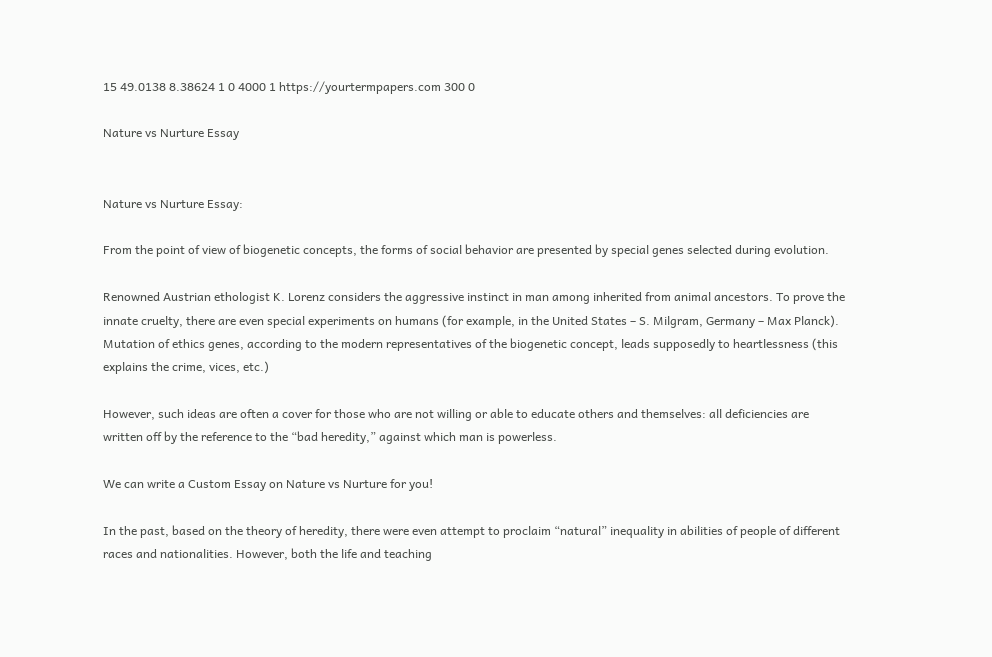15 49.0138 8.38624 1 0 4000 1 https://yourtermpapers.com 300 0

Nature vs Nurture Essay


Nature vs Nurture Essay:

From the point of view of biogenetic concepts, the forms of social behavior are presented by special genes selected during evolution.

Renowned Austrian ethologist K. Lorenz considers the aggressive instinct in man among inherited from animal ancestors. To prove the innate cruelty, there are even special experiments on humans (for example, in the United States – S. Milgram, Germany – Max Planck). Mutation of ethics genes, according to the modern representatives of the biogenetic concept, leads supposedly to heartlessness (this explains the crime, vices, etc.)

However, such ideas are often a cover for those who are not willing or able to educate others and themselves: all deficiencies are written off by the reference to the “bad heredity,” against which man is powerless.

We can write a Custom Essay on Nature vs Nurture for you!

In the past, based on the theory of heredity, there were even attempt to proclaim “natural” inequality in abilities of people of different races and nationalities. However, both the life and teaching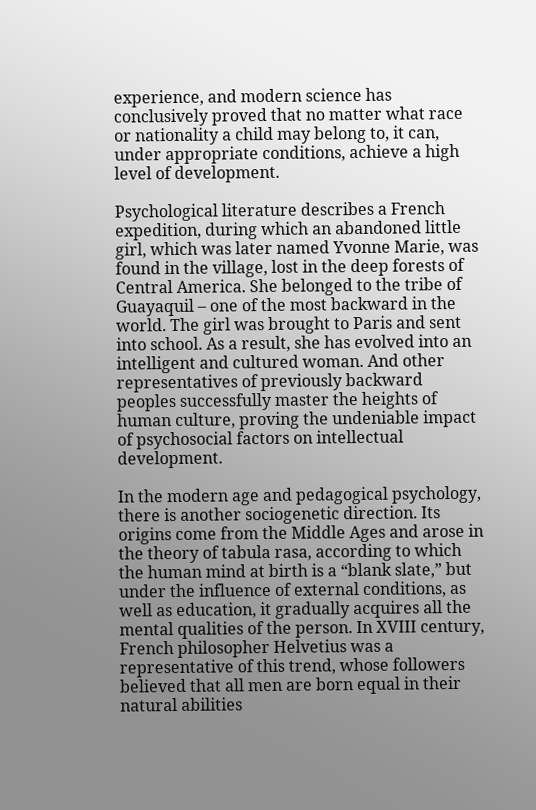experience, and modern science has conclusively proved that no matter what race or nationality a child may belong to, it can, under appropriate conditions, achieve a high level of development.

Psychological literature describes a French expedition, during which an abandoned little girl, which was later named Yvonne Marie, was found in the village, lost in the deep forests of Central America. She belonged to the tribe of Guayaquil – one of the most backward in the world. The girl was brought to Paris and sent into school. As a result, she has evolved into an intelligent and cultured woman. And other representatives of previously backward peoples successfully master the heights of human culture, proving the undeniable impact of psychosocial factors on intellectual development.

In the modern age and pedagogical psychology, there is another sociogenetic direction. Its origins come from the Middle Ages and arose in the theory of tabula rasa, according to which the human mind at birth is a “blank slate,” but under the influence of external conditions, as well as education, it gradually acquires all the mental qualities of the person. In XVIII century, French philosopher Helvetius was a representative of this trend, whose followers believed that all men are born equal in their natural abilities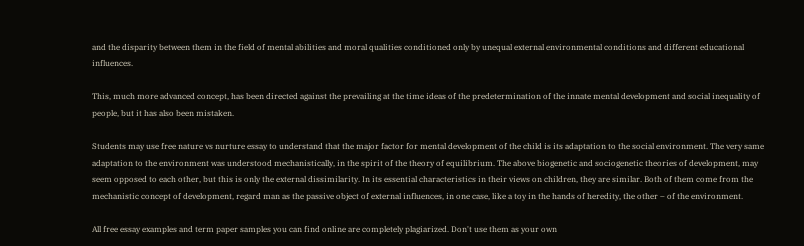and the disparity between them in the field of mental abilities and moral qualities conditioned only by unequal external environmental conditions and different educational influences.

This, much more advanced concept, has been directed against the prevailing at the time ideas of the predetermination of the innate mental development and social inequality of people, but it has also been mistaken.

Students may use free nature vs nurture essay to understand that the major factor for mental development of the child is its adaptation to the social environment. The very same adaptation to the environment was understood mechanistically, in the spirit of the theory of equilibrium. The above biogenetic and sociogenetic theories of development, may seem opposed to each other, but this is only the external dissimilarity. In its essential characteristics in their views on children, they are similar. Both of them come from the mechanistic concept of development, regard man as the passive object of external influences, in one case, like a toy in the hands of heredity, the other – of the environment.

All free essay examples and term paper samples you can find online are completely plagiarized. Don't use them as your own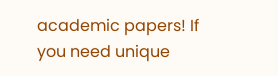academic papers! If you need unique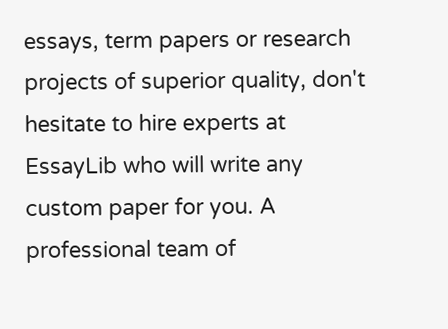essays, term papers or research projects of superior quality, don't hesitate to hire experts at EssayLib who will write any custom paper for you. A professional team of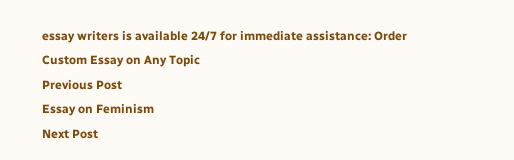essay writers is available 24/7 for immediate assistance: Order Custom Essay on Any Topic
Previous Post
Essay on Feminism
Next Post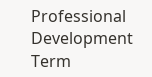Professional Development Term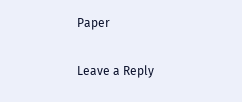Paper


Leave a Reply